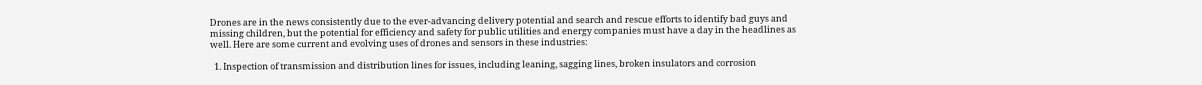Drones are in the news consistently due to the ever-advancing delivery potential and search and rescue efforts to identify bad guys and missing children, but the potential for efficiency and safety for public utilities and energy companies must have a day in the headlines as well. Here are some current and evolving uses of drones and sensors in these industries:

  1. Inspection of transmission and distribution lines for issues, including leaning, sagging lines, broken insulators and corrosion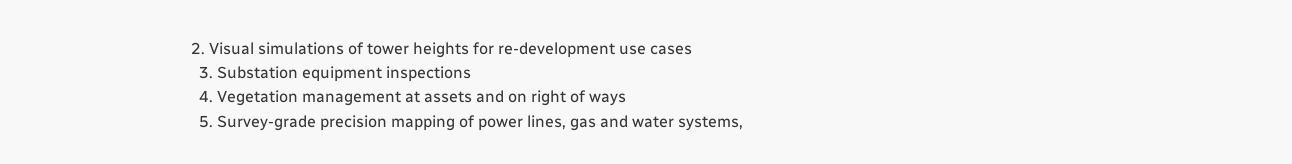2. Visual simulations of tower heights for re-development use cases
  3. Substation equipment inspections
  4. Vegetation management at assets and on right of ways
  5. Survey-grade precision mapping of power lines, gas and water systems,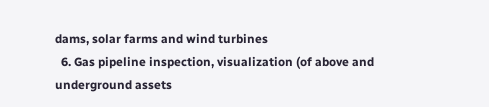dams, solar farms and wind turbines
  6. Gas pipeline inspection, visualization (of above and underground assets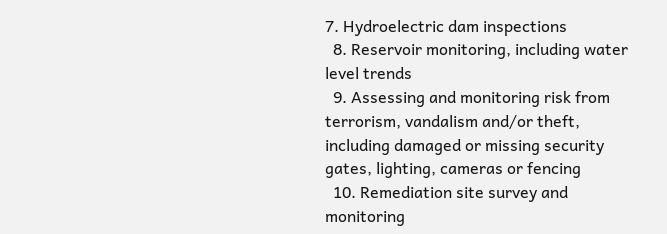7. Hydroelectric dam inspections
  8. Reservoir monitoring, including water level trends
  9. Assessing and monitoring risk from terrorism, vandalism and/or theft, including damaged or missing security gates, lighting, cameras or fencing
  10. Remediation site survey and monitoring